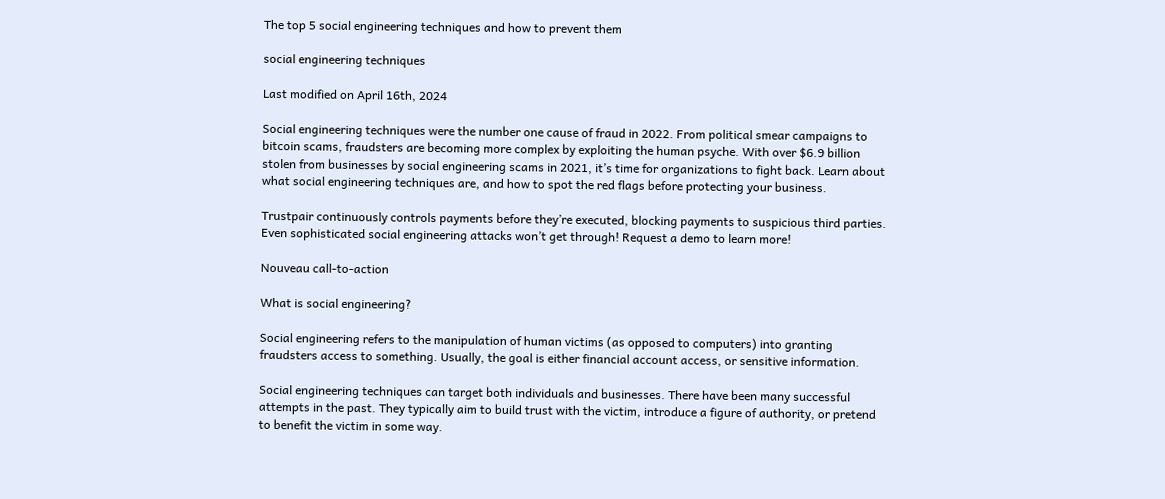The top 5 social engineering techniques and how to prevent them

social engineering techniques

Last modified on April 16th, 2024

Social engineering techniques were the number one cause of fraud in 2022. From political smear campaigns to bitcoin scams, fraudsters are becoming more complex by exploiting the human psyche. With over $6.9 billion stolen from businesses by social engineering scams in 2021, it’s time for organizations to fight back. Learn about what social engineering techniques are, and how to spot the red flags before protecting your business.

Trustpair continuously controls payments before they’re executed, blocking payments to suspicious third parties. Even sophisticated social engineering attacks won’t get through! Request a demo to learn more!

Nouveau call-to-action

What is social engineering?

Social engineering refers to the manipulation of human victims (as opposed to computers) into granting fraudsters access to something. Usually, the goal is either financial account access, or sensitive information.

Social engineering techniques can target both individuals and businesses. There have been many successful attempts in the past. They typically aim to build trust with the victim, introduce a figure of authority, or pretend to benefit the victim in some way.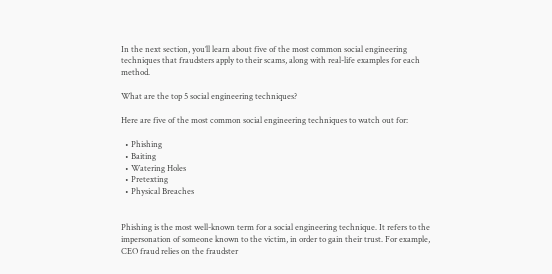In the next section, you’ll learn about five of the most common social engineering techniques that fraudsters apply to their scams, along with real-life examples for each method.

What are the top 5 social engineering techniques?

Here are five of the most common social engineering techniques to watch out for:

  • Phishing
  • Baiting
  • Watering Holes
  • Pretexting
  • Physical Breaches


Phishing is the most well-known term for a social engineering technique. It refers to the impersonation of someone known to the victim, in order to gain their trust. For example, CEO fraud relies on the fraudster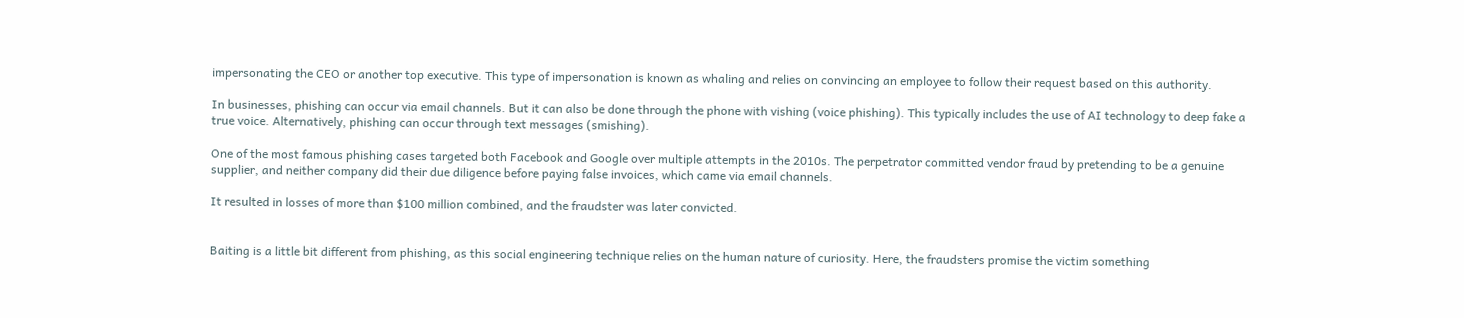impersonating the CEO or another top executive. This type of impersonation is known as whaling and relies on convincing an employee to follow their request based on this authority.

In businesses, phishing can occur via email channels. But it can also be done through the phone with vishing (voice phishing). This typically includes the use of AI technology to deep fake a true voice. Alternatively, phishing can occur through text messages (smishing).

One of the most famous phishing cases targeted both Facebook and Google over multiple attempts in the 2010s. The perpetrator committed vendor fraud by pretending to be a genuine supplier, and neither company did their due diligence before paying false invoices, which came via email channels.

It resulted in losses of more than $100 million combined, and the fraudster was later convicted.


Baiting is a little bit different from phishing, as this social engineering technique relies on the human nature of curiosity. Here, the fraudsters promise the victim something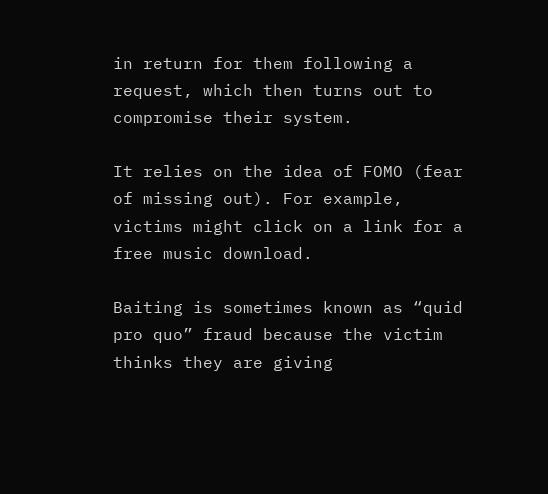in return for them following a request, which then turns out to compromise their system.

It relies on the idea of FOMO (fear of missing out). For example, victims might click on a link for a free music download.

Baiting is sometimes known as “quid pro quo” fraud because the victim thinks they are giving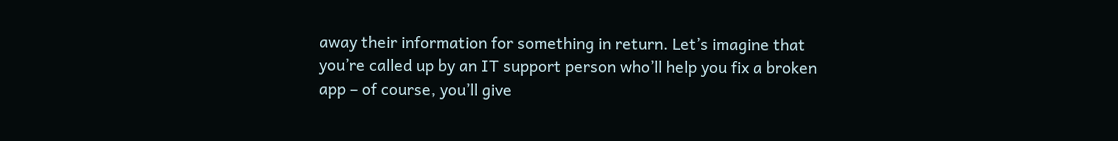away their information for something in return. Let’s imagine that you’re called up by an IT support person who’ll help you fix a broken app – of course, you’ll give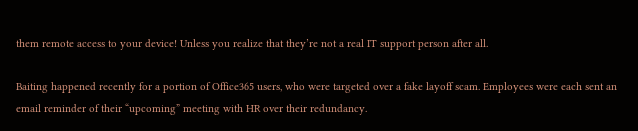them remote access to your device! Unless you realize that they’re not a real IT support person after all.

Baiting happened recently for a portion of Office365 users, who were targeted over a fake layoff scam. Employees were each sent an email reminder of their “upcoming” meeting with HR over their redundancy.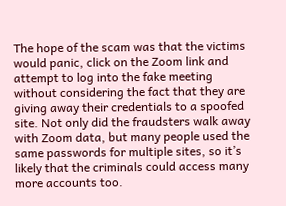The hope of the scam was that the victims would panic, click on the Zoom link and attempt to log into the fake meeting without considering the fact that they are giving away their credentials to a spoofed site. Not only did the fraudsters walk away with Zoom data, but many people used the same passwords for multiple sites, so it’s likely that the criminals could access many more accounts too.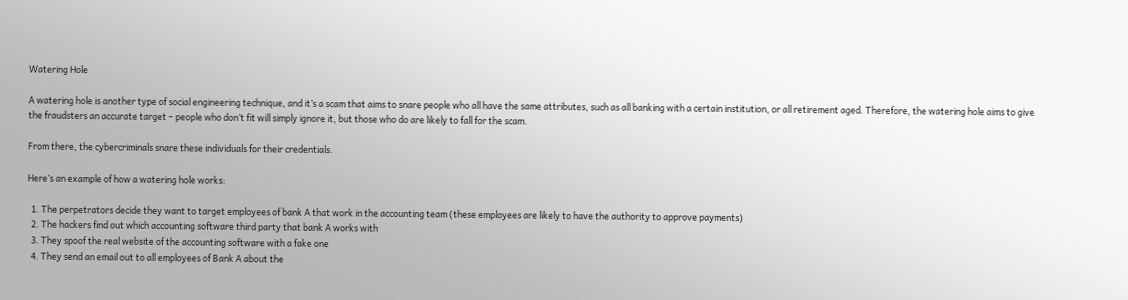Watering Hole

A watering hole is another type of social engineering technique, and it’s a scam that aims to snare people who all have the same attributes, such as all banking with a certain institution, or all retirement aged. Therefore, the watering hole aims to give the fraudsters an accurate target – people who don’t fit will simply ignore it, but those who do are likely to fall for the scam.

From there, the cybercriminals snare these individuals for their credentials.

Here’s an example of how a watering hole works:

  1. The perpetrators decide they want to target employees of bank A that work in the accounting team (these employees are likely to have the authority to approve payments)
  2. The hackers find out which accounting software third party that bank A works with
  3. They spoof the real website of the accounting software with a fake one
  4. They send an email out to all employees of Bank A about the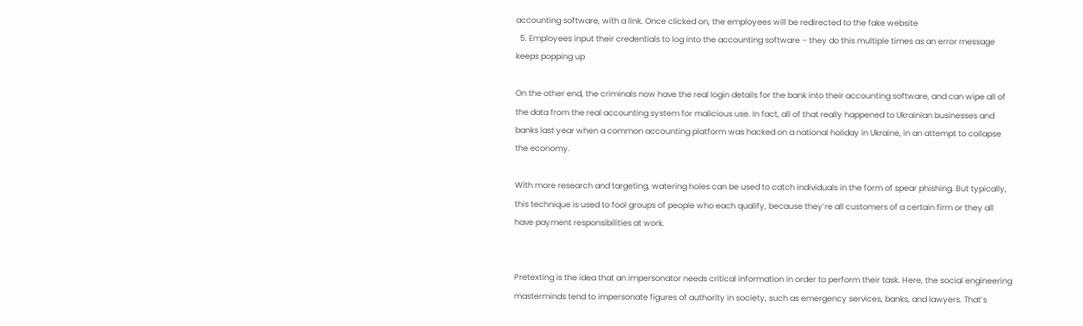accounting software, with a link. Once clicked on, the employees will be redirected to the fake website
  5. Employees input their credentials to log into the accounting software – they do this multiple times as an error message keeps popping up

On the other end, the criminals now have the real login details for the bank into their accounting software, and can wipe all of the data from the real accounting system for malicious use. In fact, all of that really happened to Ukrainian businesses and banks last year when a common accounting platform was hacked on a national holiday in Ukraine, in an attempt to collapse the economy.

With more research and targeting, watering holes can be used to catch individuals in the form of spear phishing. But typically, this technique is used to fool groups of people who each qualify, because they’re all customers of a certain firm or they all have payment responsibilities at work.


Pretexting is the idea that an impersonator needs critical information in order to perform their task. Here, the social engineering masterminds tend to impersonate figures of authority in society, such as emergency services, banks, and lawyers. That’s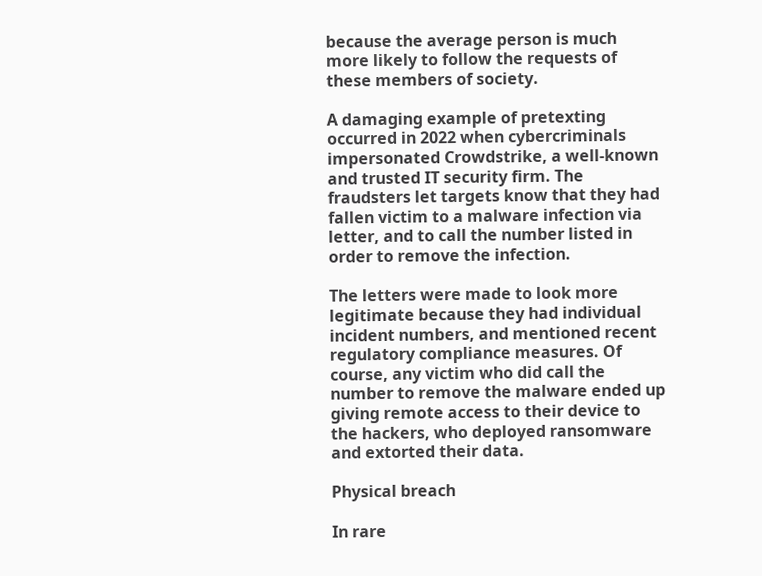because the average person is much more likely to follow the requests of these members of society.

A damaging example of pretexting occurred in 2022 when cybercriminals impersonated Crowdstrike, a well-known and trusted IT security firm. The fraudsters let targets know that they had fallen victim to a malware infection via letter, and to call the number listed in order to remove the infection.

The letters were made to look more legitimate because they had individual incident numbers, and mentioned recent regulatory compliance measures. Of course, any victim who did call the number to remove the malware ended up giving remote access to their device to the hackers, who deployed ransomware and extorted their data.

Physical breach

In rare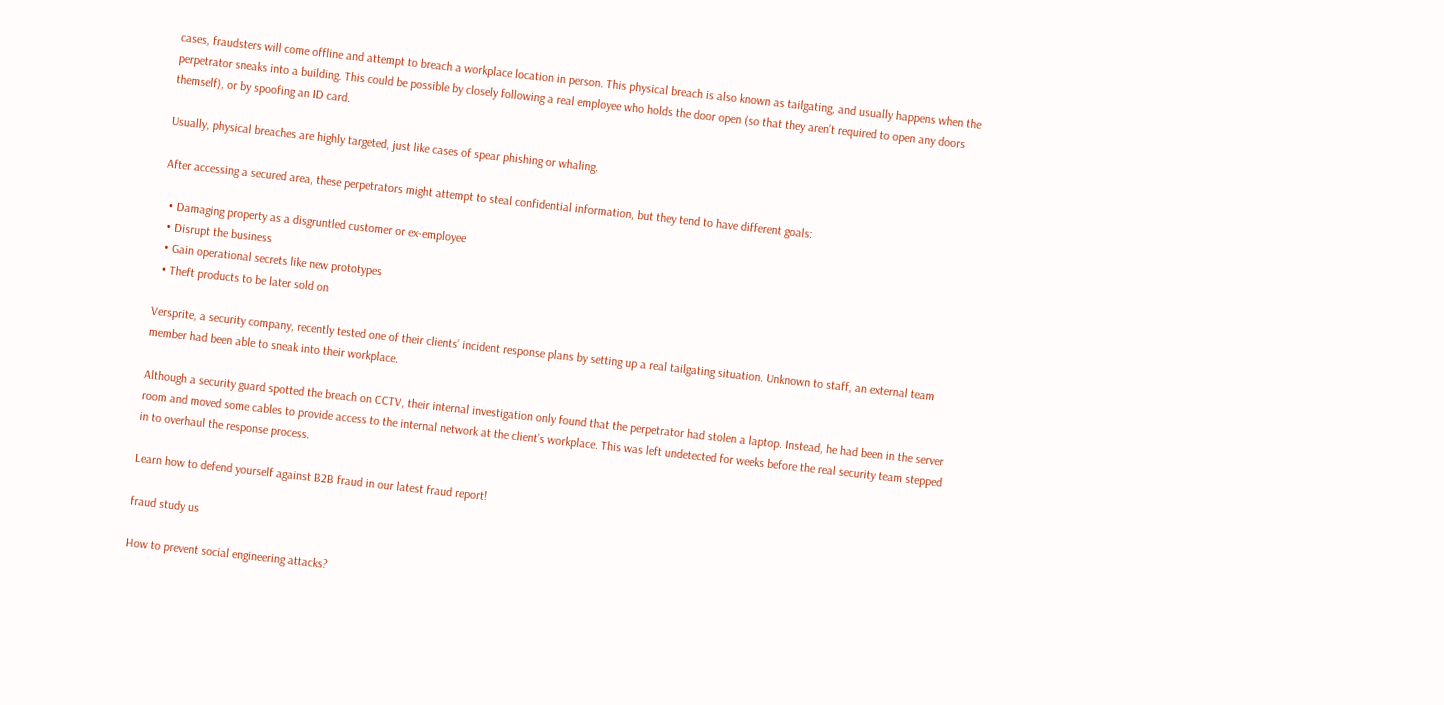cases, fraudsters will come offline and attempt to breach a workplace location in person. This physical breach is also known as tailgating, and usually happens when the perpetrator sneaks into a building. This could be possible by closely following a real employee who holds the door open (so that they aren’t required to open any doors themself), or by spoofing an ID card.

Usually, physical breaches are highly targeted, just like cases of spear phishing or whaling.

After accessing a secured area, these perpetrators might attempt to steal confidential information, but they tend to have different goals:

  • Damaging property as a disgruntled customer or ex-employee
  • Disrupt the business
  • Gain operational secrets like new prototypes
  • Theft products to be later sold on

Versprite, a security company, recently tested one of their clients’ incident response plans by setting up a real tailgating situation. Unknown to staff, an external team member had been able to sneak into their workplace.

Although a security guard spotted the breach on CCTV, their internal investigation only found that the perpetrator had stolen a laptop. Instead, he had been in the server room and moved some cables to provide access to the internal network at the client’s workplace. This was left undetected for weeks before the real security team stepped in to overhaul the response process.

Learn how to defend yourself against B2B fraud in our latest fraud report!

fraud study us

How to prevent social engineering attacks?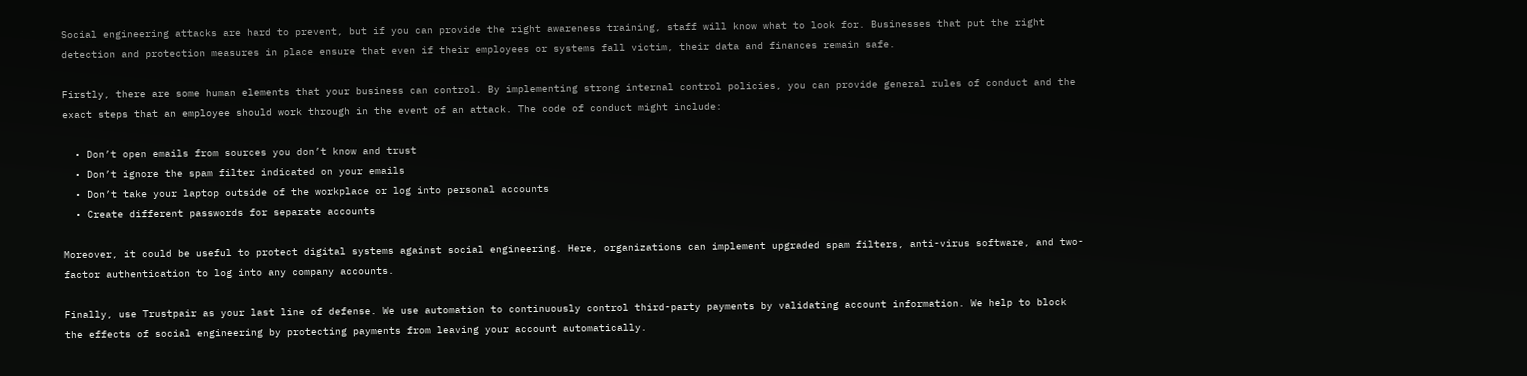Social engineering attacks are hard to prevent, but if you can provide the right awareness training, staff will know what to look for. Businesses that put the right detection and protection measures in place ensure that even if their employees or systems fall victim, their data and finances remain safe.

Firstly, there are some human elements that your business can control. By implementing strong internal control policies, you can provide general rules of conduct and the exact steps that an employee should work through in the event of an attack. The code of conduct might include:

  • Don’t open emails from sources you don’t know and trust
  • Don’t ignore the spam filter indicated on your emails
  • Don’t take your laptop outside of the workplace or log into personal accounts
  • Create different passwords for separate accounts

Moreover, it could be useful to protect digital systems against social engineering. Here, organizations can implement upgraded spam filters, anti-virus software, and two-factor authentication to log into any company accounts.

Finally, use Trustpair as your last line of defense. We use automation to continuously control third-party payments by validating account information. We help to block the effects of social engineering by protecting payments from leaving your account automatically.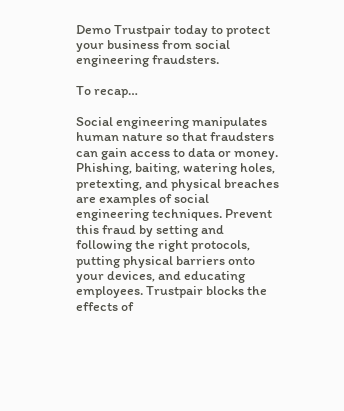Demo Trustpair today to protect your business from social engineering fraudsters.

To recap…

Social engineering manipulates human nature so that fraudsters can gain access to data or money. Phishing, baiting, watering holes, pretexting, and physical breaches are examples of social engineering techniques. Prevent this fraud by setting and following the right protocols, putting physical barriers onto your devices, and educating employees. Trustpair blocks the effects of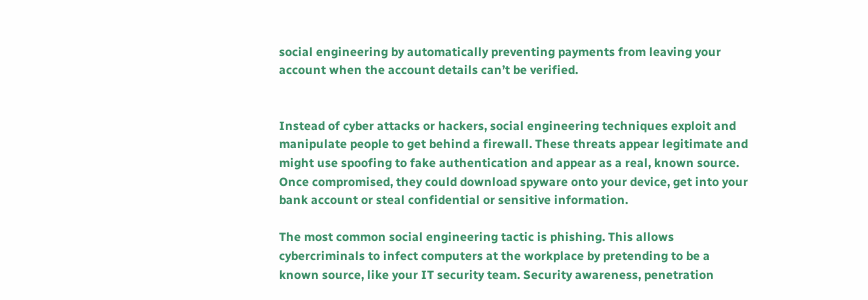social engineering by automatically preventing payments from leaving your account when the account details can’t be verified.


Instead of cyber attacks or hackers, social engineering techniques exploit and manipulate people to get behind a firewall. These threats appear legitimate and might use spoofing to fake authentication and appear as a real, known source. Once compromised, they could download spyware onto your device, get into your bank account or steal confidential or sensitive information.

The most common social engineering tactic is phishing. This allows cybercriminals to infect computers at the workplace by pretending to be a known source, like your IT security team. Security awareness, penetration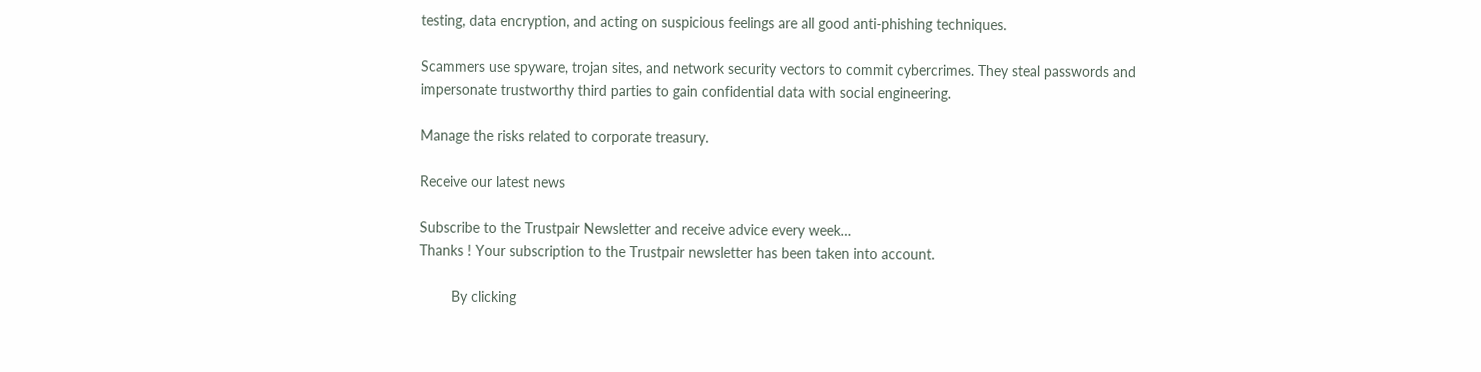testing, data encryption, and acting on suspicious feelings are all good anti-phishing techniques.

Scammers use spyware, trojan sites, and network security vectors to commit cybercrimes. They steal passwords and impersonate trustworthy third parties to gain confidential data with social engineering.

Manage the risks related to corporate treasury.

Receive our latest news

Subscribe to the Trustpair Newsletter and receive advice every week…
Thanks ! Your subscription to the Trustpair newsletter has been taken into account.

        By clicking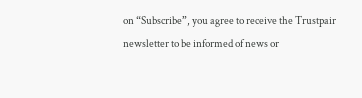on “Subscribe”, you agree to receive the Trustpair newsletter to be informed of news or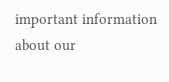important information about our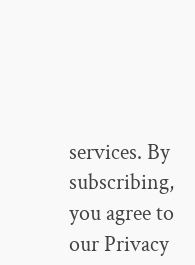services. By subscribing, you agree to our Privacy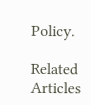Policy.

Related Articles